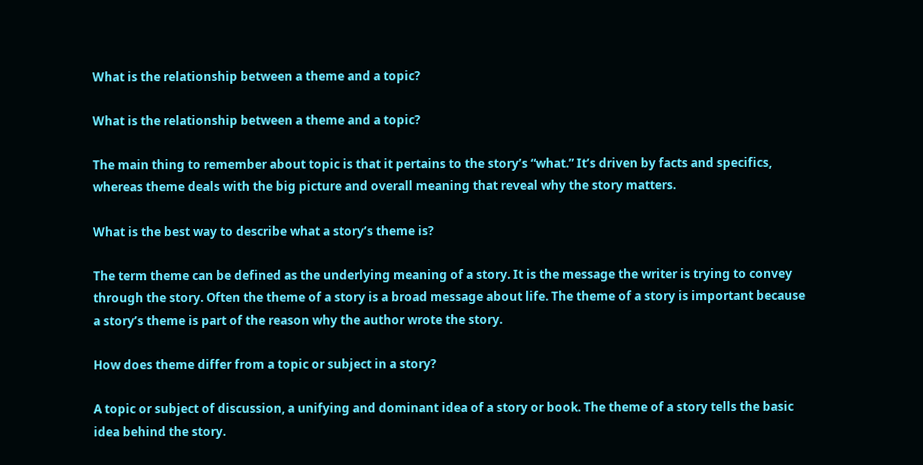What is the relationship between a theme and a topic?

What is the relationship between a theme and a topic?

The main thing to remember about topic is that it pertains to the story’s “what.” It’s driven by facts and specifics, whereas theme deals with the big picture and overall meaning that reveal why the story matters.

What is the best way to describe what a story’s theme is?

The term theme can be defined as the underlying meaning of a story. It is the message the writer is trying to convey through the story. Often the theme of a story is a broad message about life. The theme of a story is important because a story’s theme is part of the reason why the author wrote the story.

How does theme differ from a topic or subject in a story?

A topic or subject of discussion, a unifying and dominant idea of a story or book. The theme of a story tells the basic idea behind the story.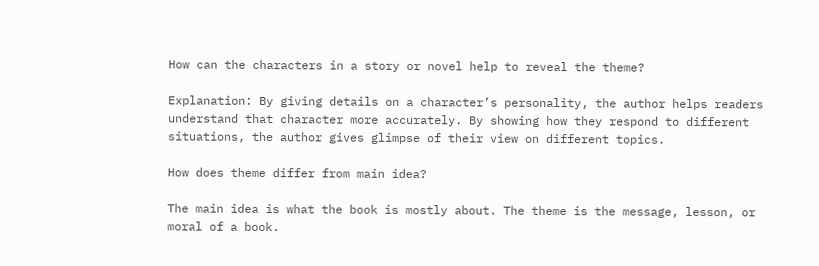How can the characters in a story or novel help to reveal the theme?

Explanation: By giving details on a character’s personality, the author helps readers understand that character more accurately. By showing how they respond to different situations, the author gives glimpse of their view on different topics.

How does theme differ from main idea?

The main idea is what the book is mostly about. The theme is the message, lesson, or moral of a book.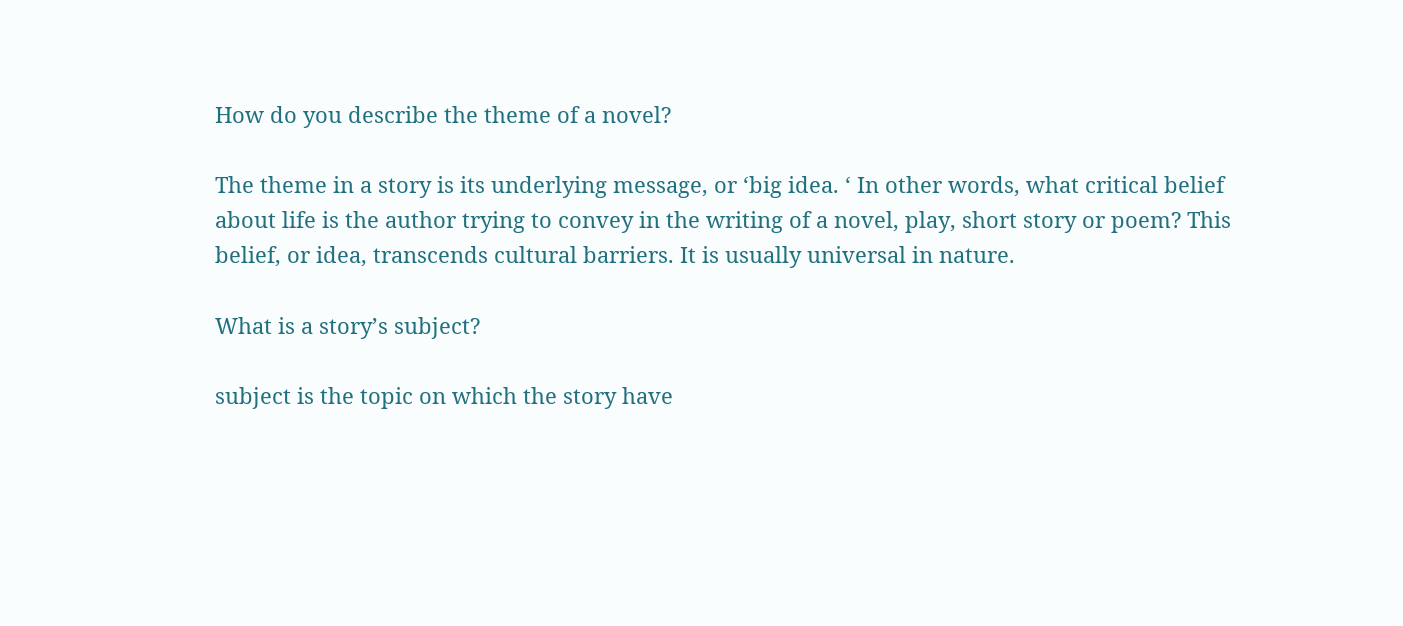How do you describe the theme of a novel?

The theme in a story is its underlying message, or ‘big idea. ‘ In other words, what critical belief about life is the author trying to convey in the writing of a novel, play, short story or poem? This belief, or idea, transcends cultural barriers. It is usually universal in nature.

What is a story’s subject?

subject is the topic on which the story have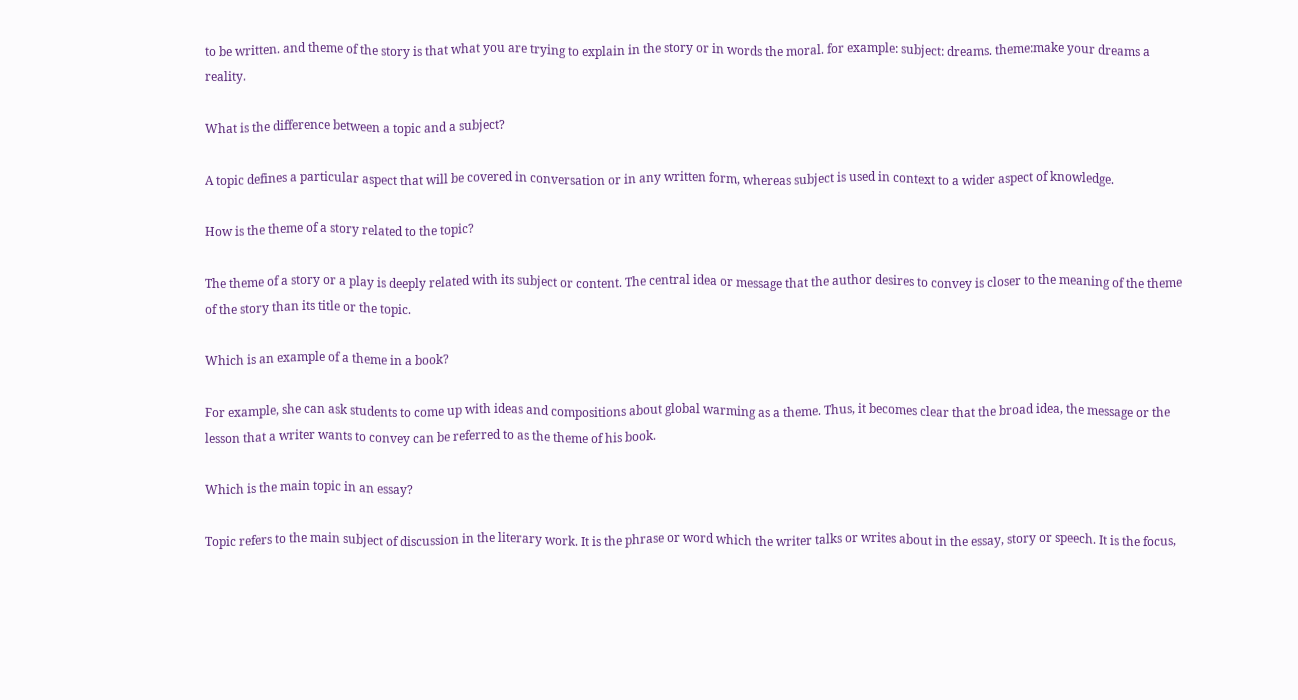to be written. and theme of the story is that what you are trying to explain in the story or in words the moral. for example: subject: dreams. theme:make your dreams a reality.

What is the difference between a topic and a subject?

A topic defines a particular aspect that will be covered in conversation or in any written form, whereas subject is used in context to a wider aspect of knowledge.

How is the theme of a story related to the topic?

The theme of a story or a play is deeply related with its subject or content. The central idea or message that the author desires to convey is closer to the meaning of the theme of the story than its title or the topic.

Which is an example of a theme in a book?

For example, she can ask students to come up with ideas and compositions about global warming as a theme. Thus, it becomes clear that the broad idea, the message or the lesson that a writer wants to convey can be referred to as the theme of his book.

Which is the main topic in an essay?

Topic refers to the main subject of discussion in the literary work. It is the phrase or word which the writer talks or writes about in the essay, story or speech. It is the focus,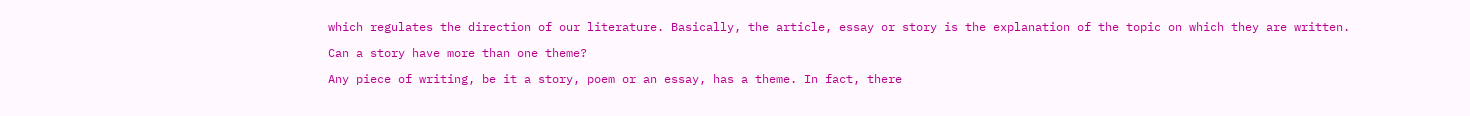which regulates the direction of our literature. Basically, the article, essay or story is the explanation of the topic on which they are written.

Can a story have more than one theme?

Any piece of writing, be it a story, poem or an essay, has a theme. In fact, there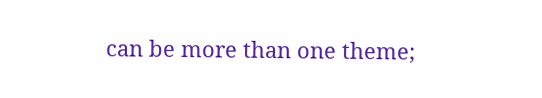can be more than one theme;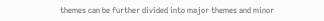themes can be further divided into major themes and minor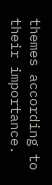themes according to their importance.